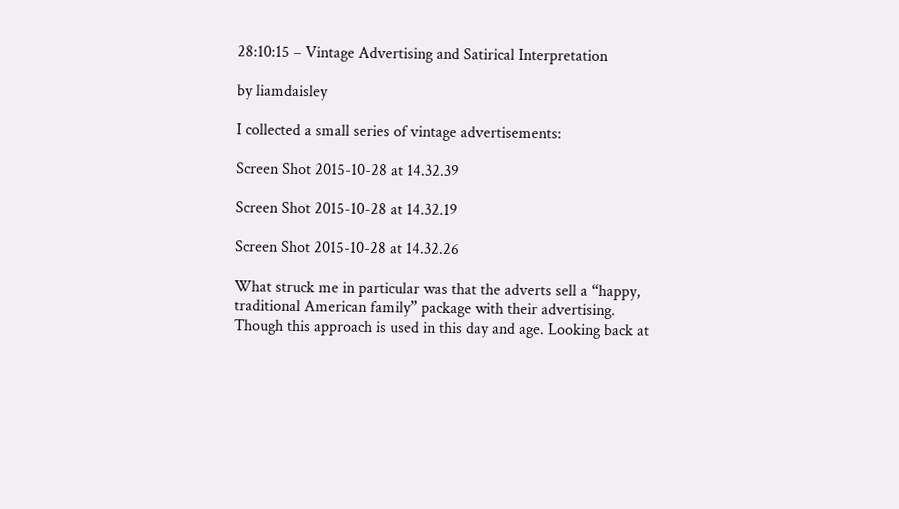28:10:15 – Vintage Advertising and Satirical Interpretation

by liamdaisley

I collected a small series of vintage advertisements:

Screen Shot 2015-10-28 at 14.32.39

Screen Shot 2015-10-28 at 14.32.19

Screen Shot 2015-10-28 at 14.32.26

What struck me in particular was that the adverts sell a “happy, traditional American family” package with their advertising. Though this approach is used in this day and age. Looking back at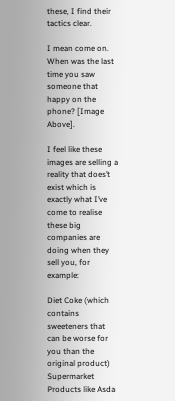these, I find their tactics clear.

I mean come on. When was the last time you saw someone that happy on the phone? [Image Above].

I feel like these images are selling a reality that does’t exist which is exactly what I’ve come to realise these big companies are doing when they sell you, for example:

Diet Coke (which contains sweeteners that can be worse for you than the original product)
Supermarket Products like Asda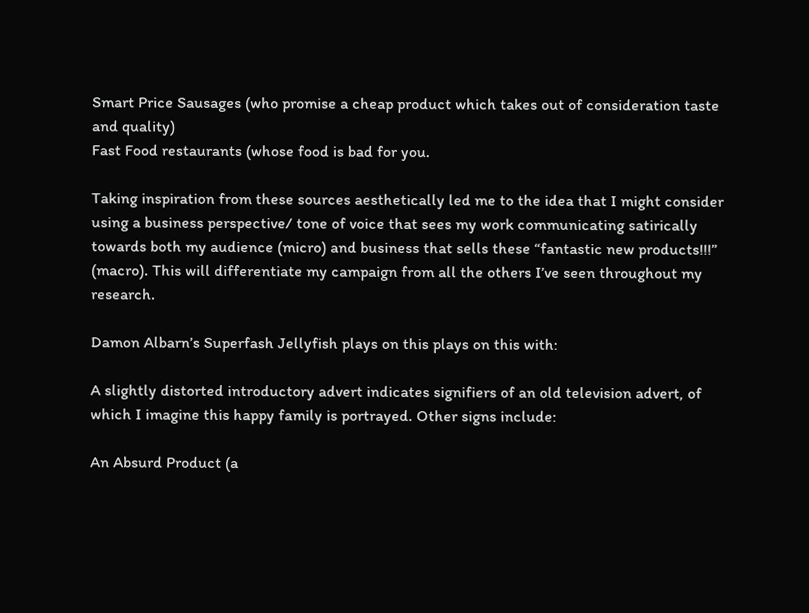Smart Price Sausages (who promise a cheap product which takes out of consideration taste and quality)
Fast Food restaurants (whose food is bad for you.

Taking inspiration from these sources aesthetically led me to the idea that I might consider using a business perspective/ tone of voice that sees my work communicating satirically towards both my audience (micro) and business that sells these “fantastic new products!!!” (macro). This will differentiate my campaign from all the others I’ve seen throughout my research.

Damon Albarn’s Superfash Jellyfish plays on this plays on this with:

A slightly distorted introductory advert indicates signifiers of an old television advert, of which I imagine this happy family is portrayed. Other signs include:

An Absurd Product (a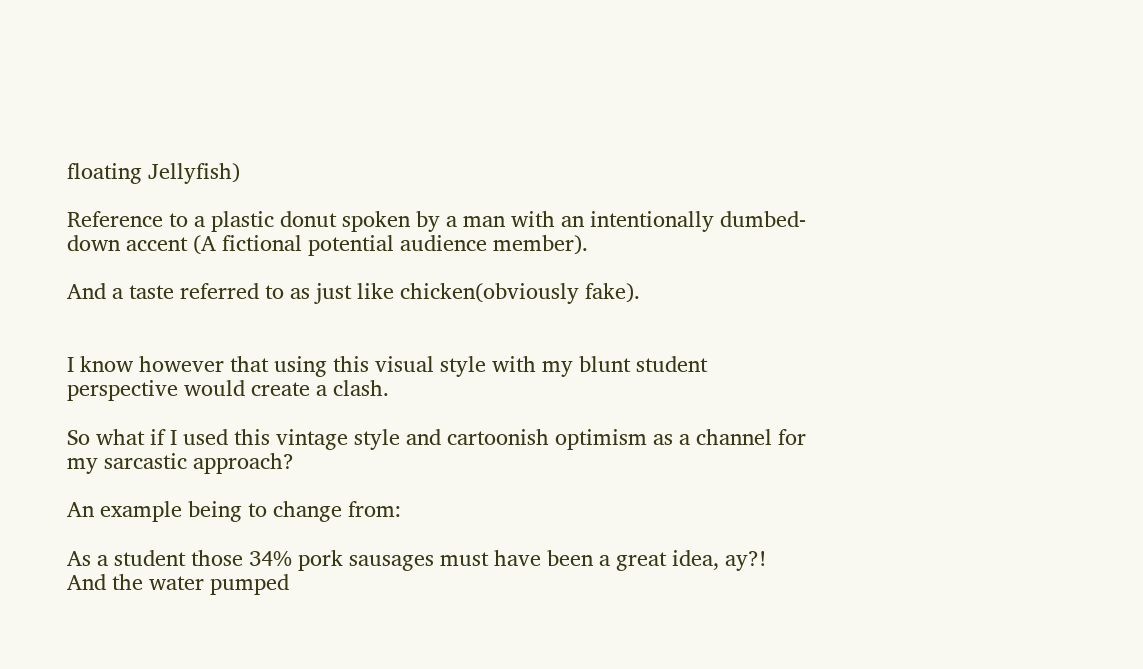floating Jellyfish)

Reference to a plastic donut spoken by a man with an intentionally dumbed-down accent (A fictional potential audience member).

And a taste referred to as just like chicken(obviously fake).


I know however that using this visual style with my blunt student perspective would create a clash.

So what if I used this vintage style and cartoonish optimism as a channel for my sarcastic approach?

An example being to change from:

As a student those 34% pork sausages must have been a great idea, ay?!
And the water pumped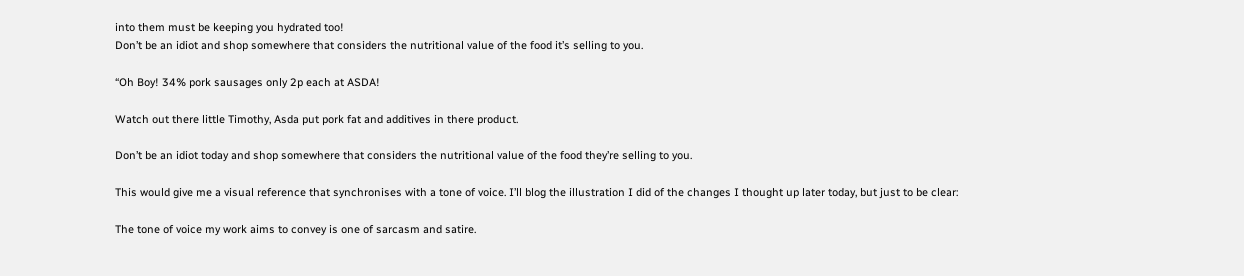into them must be keeping you hydrated too!
Don’t be an idiot and shop somewhere that considers the nutritional value of the food it’s selling to you.

“Oh Boy! 34% pork sausages only 2p each at ASDA!

Watch out there little Timothy, Asda put pork fat and additives in there product.

Don’t be an idiot today and shop somewhere that considers the nutritional value of the food they’re selling to you.

This would give me a visual reference that synchronises with a tone of voice. I’ll blog the illustration I did of the changes I thought up later today, but just to be clear:

The tone of voice my work aims to convey is one of sarcasm and satire.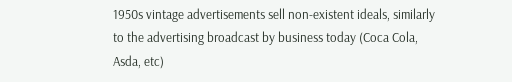1950s vintage advertisements sell non-existent ideals, similarly to the advertising broadcast by business today (Coca Cola, Asda, etc)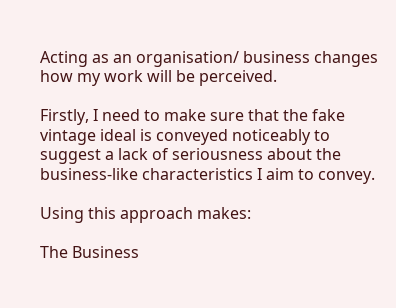Acting as an organisation/ business changes how my work will be perceived.

Firstly, I need to make sure that the fake vintage ideal is conveyed noticeably to suggest a lack of seriousness about the business-like characteristics I aim to convey.

Using this approach makes:

The Business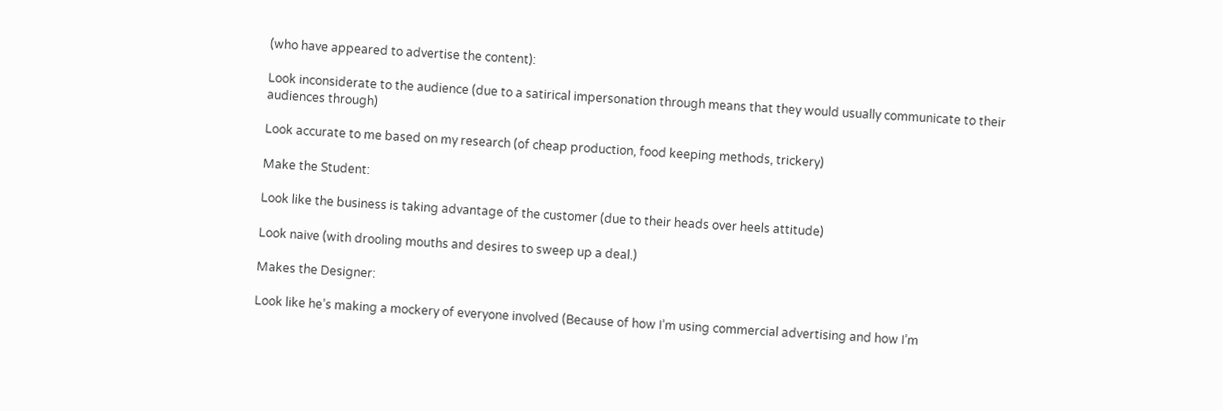(who have appeared to advertise the content):

Look inconsiderate to the audience (due to a satirical impersonation through means that they would usually communicate to their audiences through)

Look accurate to me based on my research (of cheap production, food keeping methods, trickery)

Make the Student:

Look like the business is taking advantage of the customer (due to their heads over heels attitude)

Look naive (with drooling mouths and desires to sweep up a deal.)

Makes the Designer:

Look like he’s making a mockery of everyone involved (Because of how I’m using commercial advertising and how I’m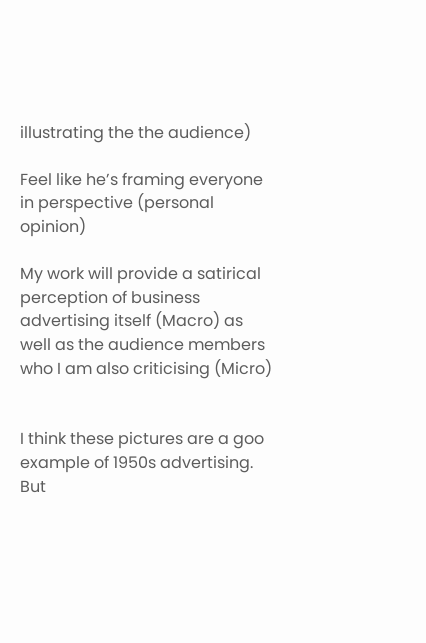illustrating the the audience)

Feel like he’s framing everyone in perspective (personal opinion)

My work will provide a satirical perception of business advertising itself (Macro) as well as the audience members who I am also criticising (Micro)


I think these pictures are a goo example of 1950s advertising. But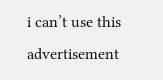i can’t use this advertisement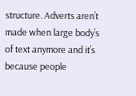structure. Adverts aren’t made when large body’s of text anymore and it’s because people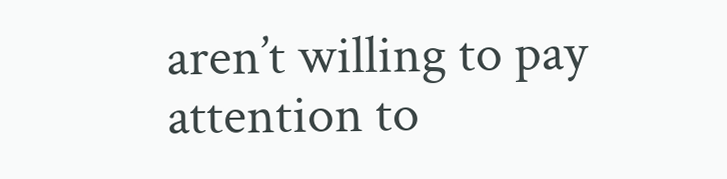aren’t willing to pay attention to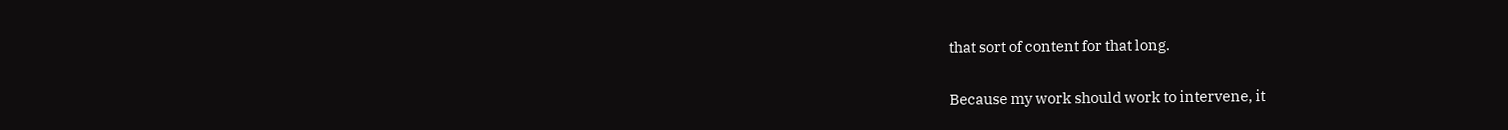that sort of content for that long.

Because my work should work to intervene, it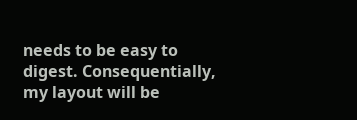needs to be easy to digest. Consequentially, my layout will be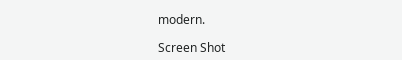modern.

Screen Shot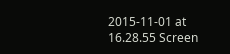2015-11-01 at 16.28.55 Screen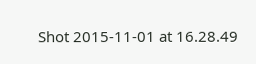Shot 2015-11-01 at 16.28.49